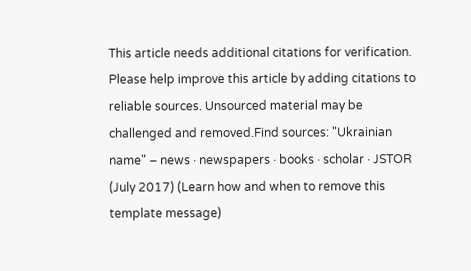This article needs additional citations for verification. Please help improve this article by adding citations to reliable sources. Unsourced material may be challenged and removed.Find sources: "Ukrainian name" – news · newspapers · books · scholar · JSTOR (July 2017) (Learn how and when to remove this template message)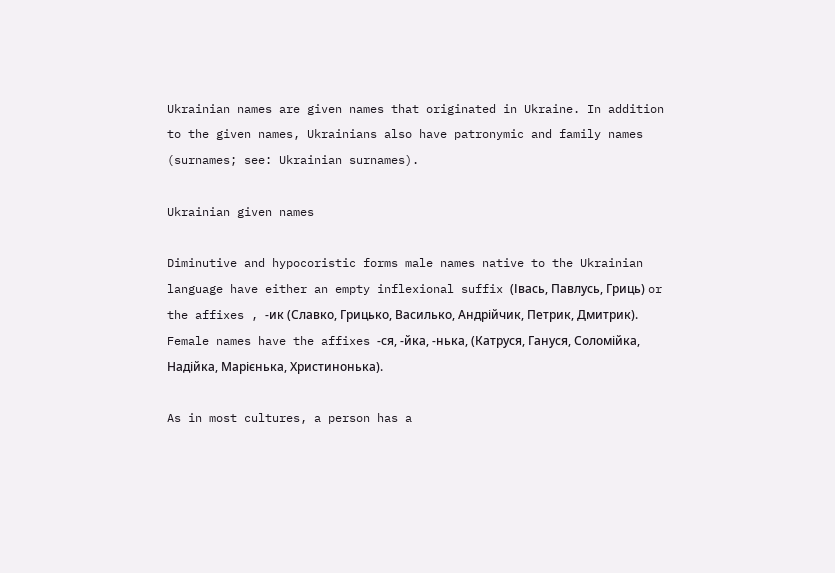Ukrainian names are given names that originated in Ukraine. In addition to the given names, Ukrainians also have patronymic and family names (surnames; see: Ukrainian surnames).

Ukrainian given names

Diminutive and hypocoristic forms male names native to the Ukrainian language have either an empty inflexional suffix (Івась, Павлусь, Гриць) or the affixes , -ик (Славко, Грицько, Василько, Андрійчик, Петрик, Дмитрик). Female names have the affixes -ся, -йка, -нька, (Катруся, Гануся, Соломійка, Надійка, Марієнька, Христинонька).

As in most cultures, a person has a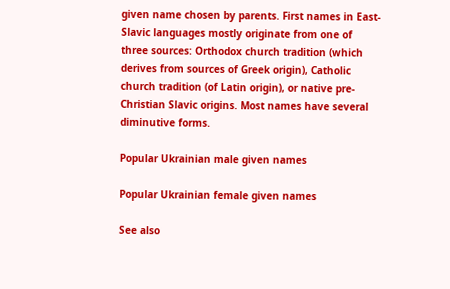given name chosen by parents. First names in East-Slavic languages mostly originate from one of three sources: Orthodox church tradition (which derives from sources of Greek origin), Catholic church tradition (of Latin origin), or native pre-Christian Slavic origins. Most names have several diminutive forms.

Popular Ukrainian male given names

Popular Ukrainian female given names

See also